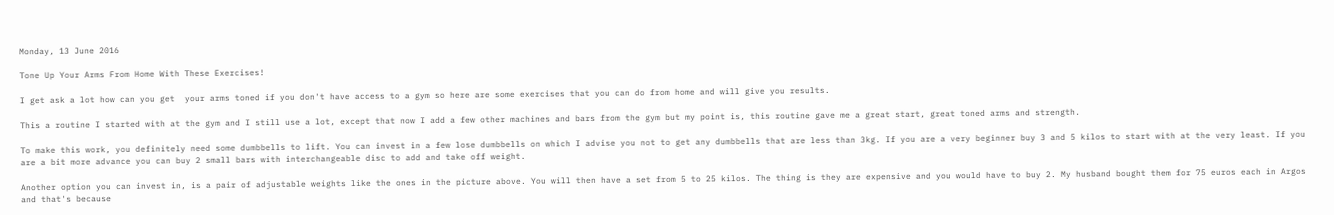Monday, 13 June 2016

Tone Up Your Arms From Home With These Exercises!

I get ask a lot how can you get  your arms toned if you don't have access to a gym so here are some exercises that you can do from home and will give you results.

This a routine I started with at the gym and I still use a lot, except that now I add a few other machines and bars from the gym but my point is, this routine gave me a great start, great toned arms and strength.

To make this work, you definitely need some dumbbells to lift. You can invest in a few lose dumbbells on which I advise you not to get any dumbbells that are less than 3kg. If you are a very beginner buy 3 and 5 kilos to start with at the very least. If you are a bit more advance you can buy 2 small bars with interchangeable disc to add and take off weight.

Another option you can invest in, is a pair of adjustable weights like the ones in the picture above. You will then have a set from 5 to 25 kilos. The thing is they are expensive and you would have to buy 2. My husband bought them for 75 euros each in Argos and that's because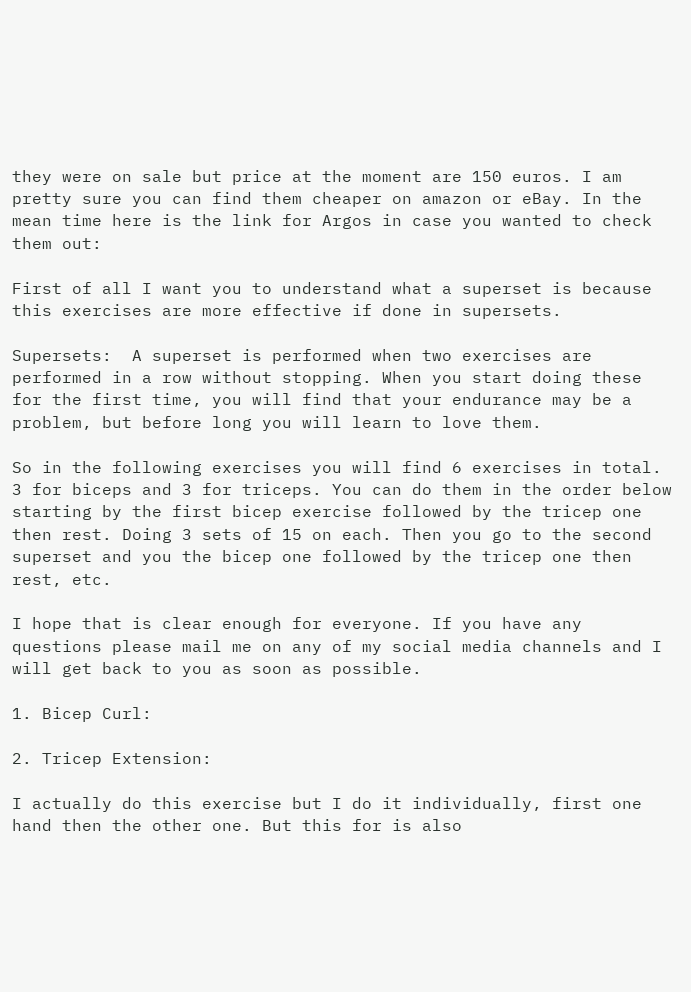they were on sale but price at the moment are 150 euros. I am pretty sure you can find them cheaper on amazon or eBay. In the mean time here is the link for Argos in case you wanted to check them out:

First of all I want you to understand what a superset is because this exercises are more effective if done in supersets.

Supersets:  A superset is performed when two exercises are performed in a row without stopping. When you start doing these for the first time, you will find that your endurance may be a problem, but before long you will learn to love them.

So in the following exercises you will find 6 exercises in total. 3 for biceps and 3 for triceps. You can do them in the order below starting by the first bicep exercise followed by the tricep one then rest. Doing 3 sets of 15 on each. Then you go to the second superset and you the bicep one followed by the tricep one then rest, etc.

I hope that is clear enough for everyone. If you have any questions please mail me on any of my social media channels and I will get back to you as soon as possible.

1. Bicep Curl:

2. Tricep Extension:

I actually do this exercise but I do it individually, first one hand then the other one. But this for is also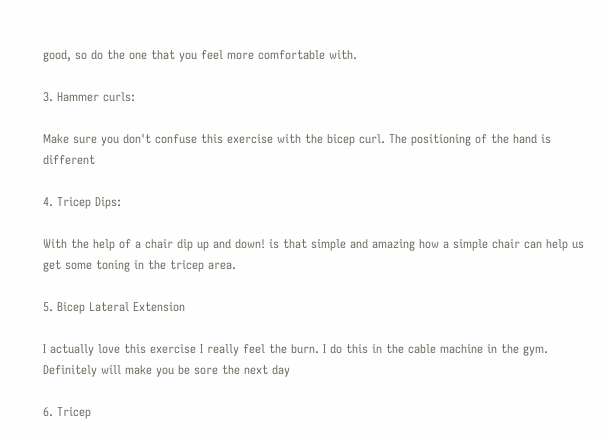good, so do the one that you feel more comfortable with.

3. Hammer curls:

Make sure you don't confuse this exercise with the bicep curl. The positioning of the hand is different

4. Tricep Dips:

With the help of a chair dip up and down! is that simple and amazing how a simple chair can help us get some toning in the tricep area.

5. Bicep Lateral Extension

I actually love this exercise I really feel the burn. I do this in the cable machine in the gym. Definitely will make you be sore the next day

6. Tricep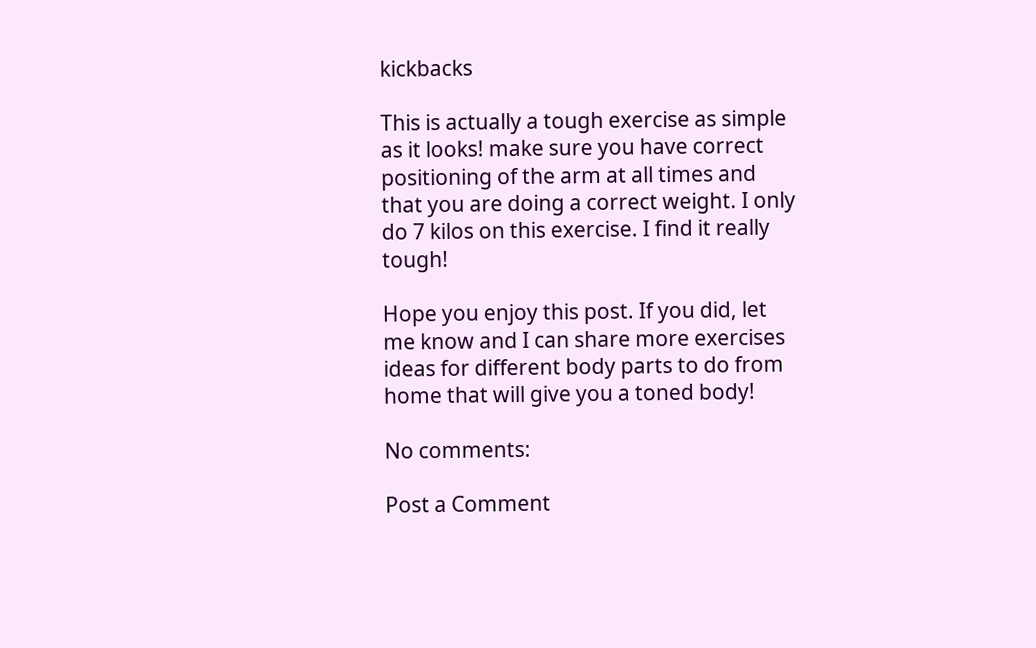kickbacks

This is actually a tough exercise as simple as it looks! make sure you have correct positioning of the arm at all times and that you are doing a correct weight. I only do 7 kilos on this exercise. I find it really tough!

Hope you enjoy this post. If you did, let me know and I can share more exercises ideas for different body parts to do from home that will give you a toned body!

No comments:

Post a Comment